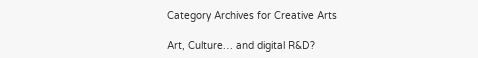Category Archives for Creative Arts

Art, Culture… and digital R&D?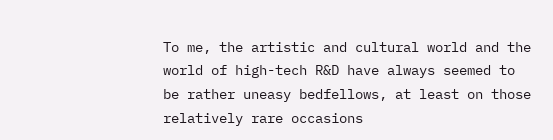To me, the artistic and cultural world and the world of high-tech R&D have always seemed to be rather uneasy bedfellows, at least on those relatively rare occasions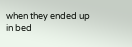when they ended up in bed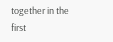together in the first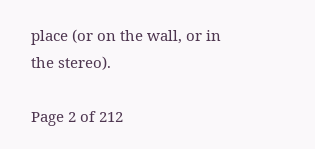place (or on the wall, or in the stereo).

Page 2 of 212